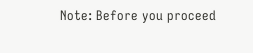Note: Before you proceed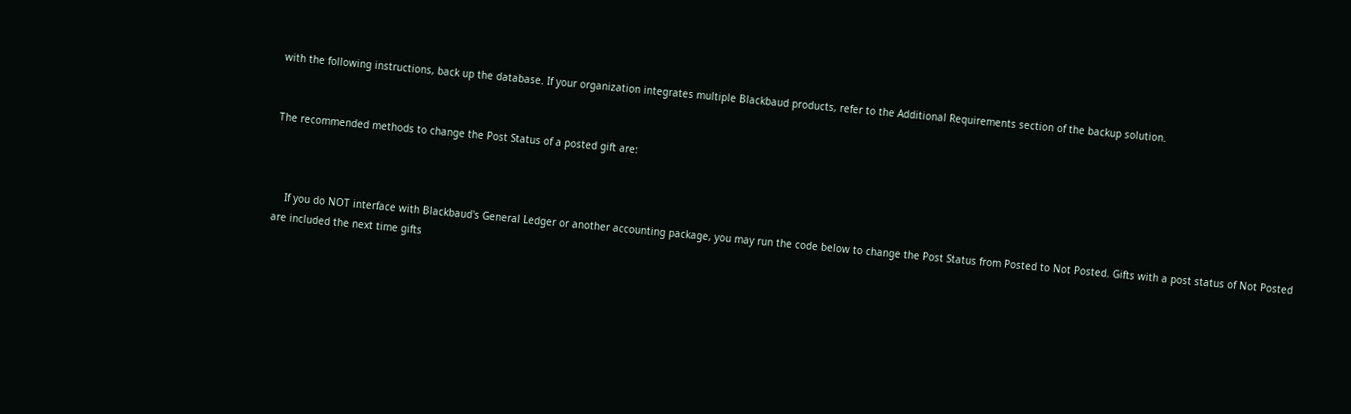with the following instructions, back up the database. If your organization integrates multiple Blackbaud products, refer to the Additional Requirements section of the backup solution.


The recommended methods to change the Post Status of a posted gift are:



    If you do NOT interface with Blackbaud's General Ledger or another accounting package, you may run the code below to change the Post Status from Posted to Not Posted. Gifts with a post status of Not Posted are included the next time gifts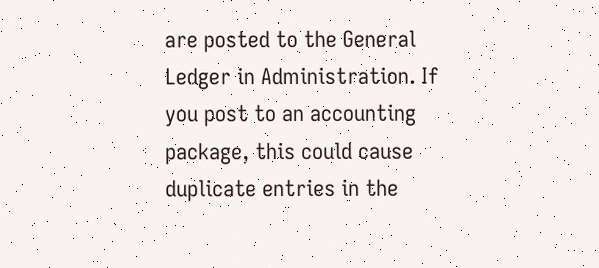are posted to the General Ledger in Administration. If you post to an accounting package, this could cause duplicate entries in the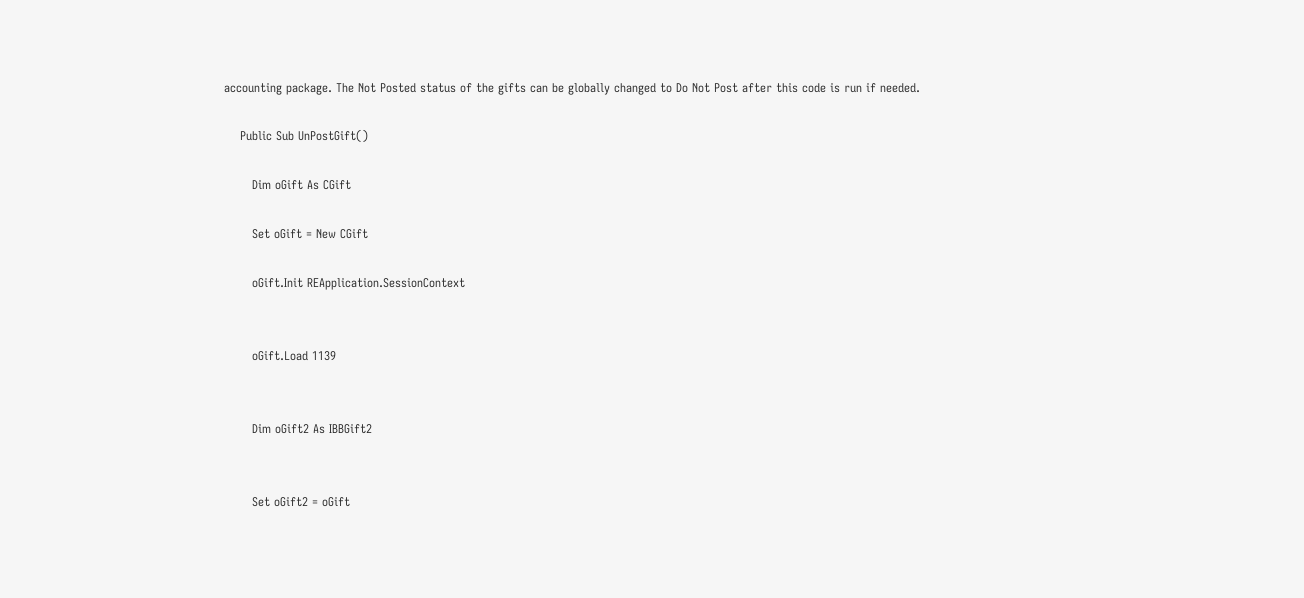accounting package. The Not Posted status of the gifts can be globally changed to Do Not Post after this code is run if needed.

    Public Sub UnPostGift()

       Dim oGift As CGift

       Set oGift = New CGift

       oGift.Init REApplication.SessionContext


       oGift.Load 1139


       Dim oGift2 As IBBGift2


       Set oGift2 = oGift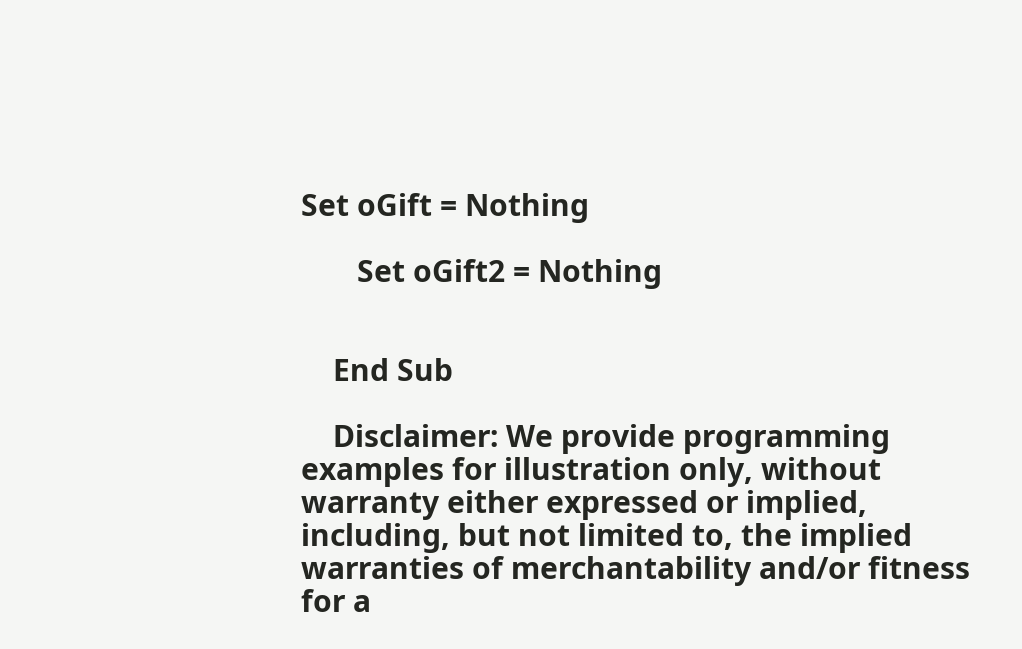Set oGift = Nothing

       Set oGift2 = Nothing


    End Sub

    Disclaimer: We provide programming examples for illustration only, without warranty either expressed or implied, including, but not limited to, the implied warranties of merchantability and/or fitness for a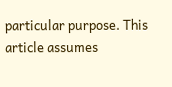particular purpose. This article assumes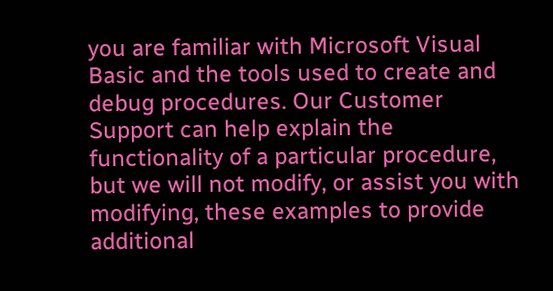you are familiar with Microsoft Visual Basic and the tools used to create and debug procedures. Our Customer Support can help explain the functionality of a particular procedure, but we will not modify, or assist you with modifying, these examples to provide additional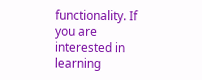functionality. If you are interested in learning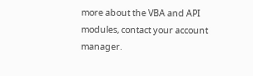more about the VBA and API modules, contact your account manager.